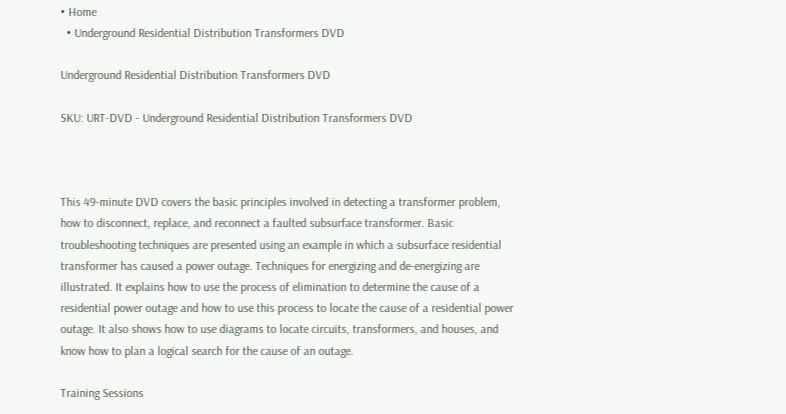• Home
  • Underground Residential Distribution Transformers DVD

Underground Residential Distribution Transformers DVD

SKU: URT-DVD - Underground Residential Distribution Transformers DVD



This 49-minute DVD covers the basic principles involved in detecting a transformer problem, how to disconnect, replace, and reconnect a faulted subsurface transformer. Basic troubleshooting techniques are presented using an example in which a subsurface residential transformer has caused a power outage. Techniques for energizing and de-energizing are illustrated. It explains how to use the process of elimination to determine the cause of a residential power outage and how to use this process to locate the cause of a residential power outage. It also shows how to use diagrams to locate circuits, transformers, and houses, and know how to plan a logical search for the cause of an outage.

Training Sessions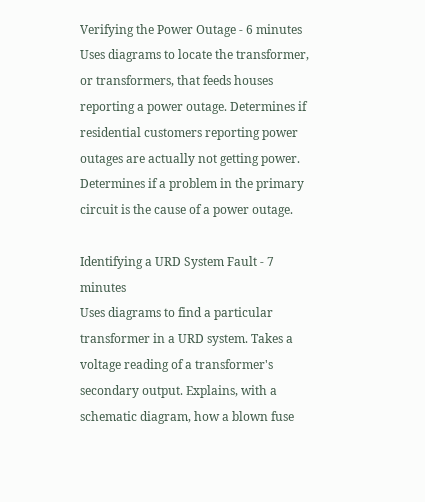Verifying the Power Outage - 6 minutes
Uses diagrams to locate the transformer, or transformers, that feeds houses reporting a power outage. Determines if residential customers reporting power outages are actually not getting power. Determines if a problem in the primary circuit is the cause of a power outage.

Identifying a URD System Fault - 7 minutes
Uses diagrams to find a particular transformer in a URD system. Takes a voltage reading of a transformer's secondary output. Explains, with a schematic diagram, how a blown fuse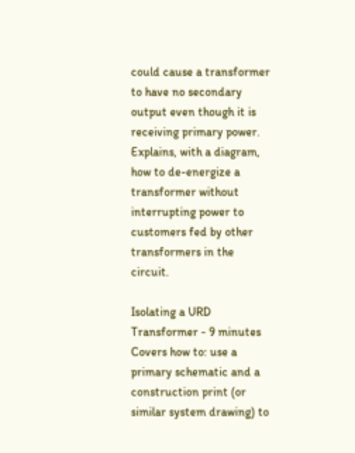could cause a transformer to have no secondary output even though it is receiving primary power. Explains, with a diagram, how to de-energize a transformer without interrupting power to customers fed by other transformers in the circuit.

Isolating a URD Transformer - 9 minutes
Covers how to: use a primary schematic and a construction print (or similar system drawing) to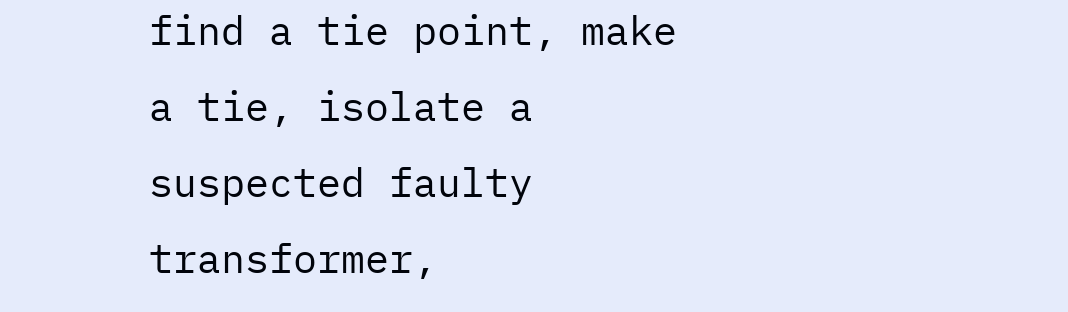find a tie point, make a tie, isolate a suspected faulty transformer,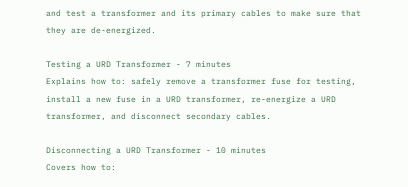and test a transformer and its primary cables to make sure that they are de-energized.

Testing a URD Transformer - 7 minutes
Explains how to: safely remove a transformer fuse for testing, install a new fuse in a URD transformer, re-energize a URD transformer, and disconnect secondary cables.

Disconnecting a URD Transformer - 10 minutes
Covers how to: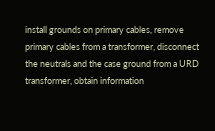install grounds on primary cables, remove primary cables from a transformer, disconnect the neutrals and the case ground from a URD transformer, obtain information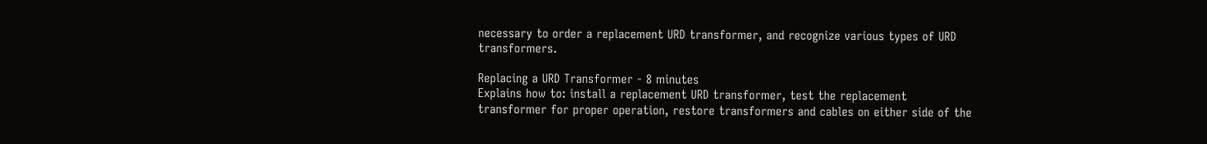necessary to order a replacement URD transformer, and recognize various types of URD transformers.

Replacing a URD Transformer - 8 minutes
Explains how to: install a replacement URD transformer, test the replacement transformer for proper operation, restore transformers and cables on either side of the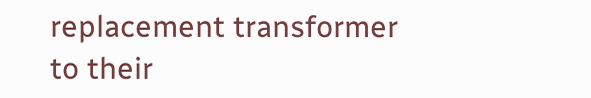replacement transformer to their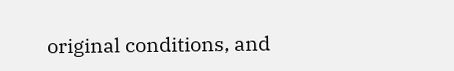original conditions, and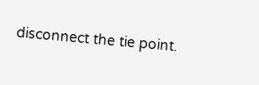disconnect the tie point.